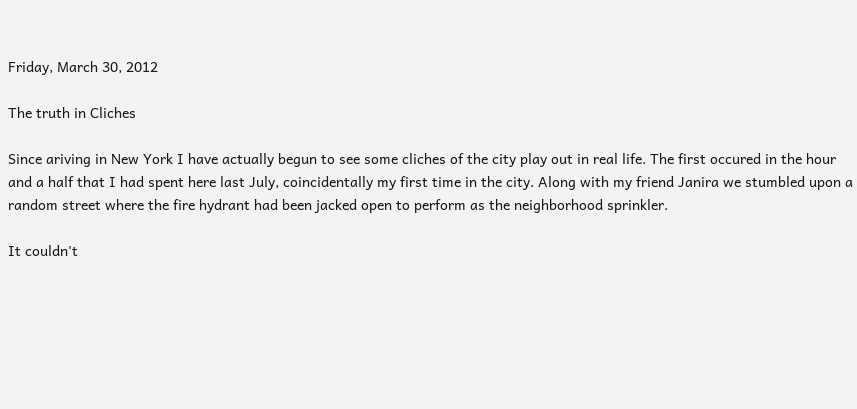Friday, March 30, 2012

The truth in Cliches

Since ariving in New York I have actually begun to see some cliches of the city play out in real life. The first occured in the hour and a half that I had spent here last July, coincidentally my first time in the city. Along with my friend Janira we stumbled upon a random street where the fire hydrant had been jacked open to perform as the neighborhood sprinkler.

It couldn't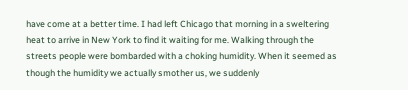have come at a better time. I had left Chicago that morning in a sweltering heat to arrive in New York to find it waiting for me. Walking through the streets people were bombarded with a choking humidity. When it seemed as though the humidity we actually smother us, we suddenly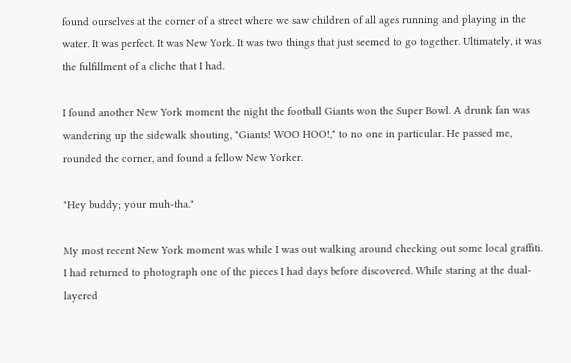found ourselves at the corner of a street where we saw children of all ages running and playing in the water. It was perfect. It was New York. It was two things that just seemed to go together. Ultimately, it was the fulfillment of a cliche that I had.

I found another New York moment the night the football Giants won the Super Bowl. A drunk fan was wandering up the sidewalk shouting, "Giants! WOO HOO!," to no one in particular. He passed me, rounded the corner, and found a fellow New Yorker.

"Hey buddy; your muh-tha."

My most recent New York moment was while I was out walking around checking out some local graffiti. I had returned to photograph one of the pieces I had days before discovered. While staring at the dual-layered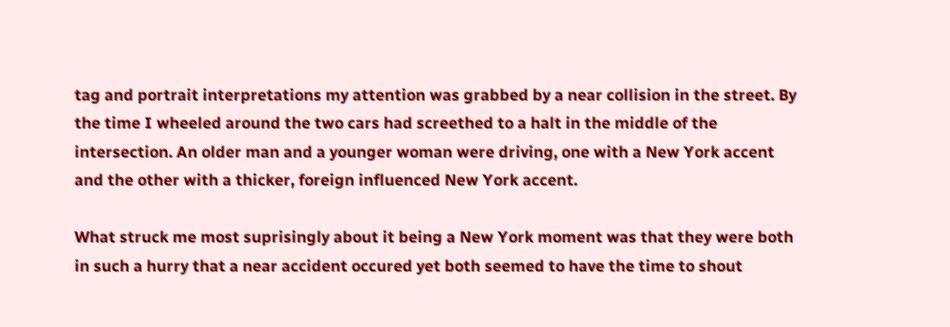tag and portrait interpretations my attention was grabbed by a near collision in the street. By the time I wheeled around the two cars had screethed to a halt in the middle of the intersection. An older man and a younger woman were driving, one with a New York accent and the other with a thicker, foreign influenced New York accent.

What struck me most suprisingly about it being a New York moment was that they were both in such a hurry that a near accident occured yet both seemed to have the time to shout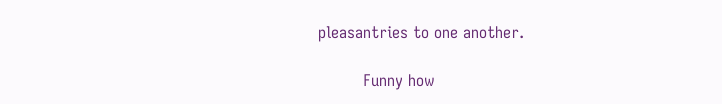pleasantries to one another.

         Funny how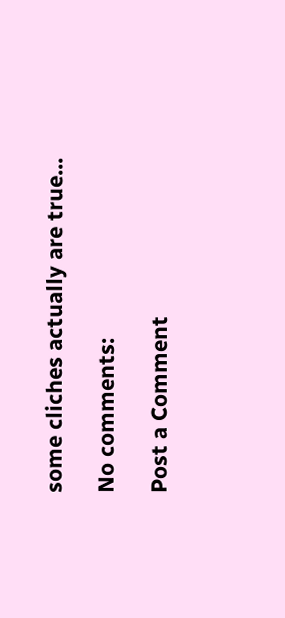some cliches actually are true...

No comments:

Post a Comment